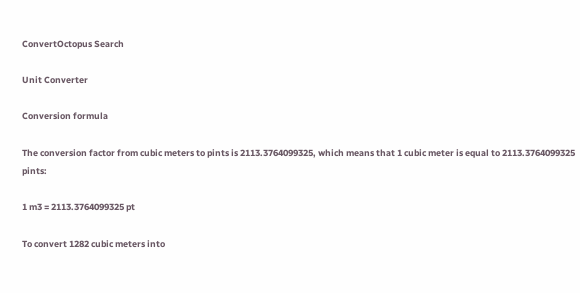ConvertOctopus Search

Unit Converter

Conversion formula

The conversion factor from cubic meters to pints is 2113.3764099325, which means that 1 cubic meter is equal to 2113.3764099325 pints:

1 m3 = 2113.3764099325 pt

To convert 1282 cubic meters into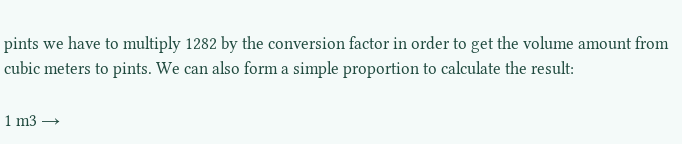pints we have to multiply 1282 by the conversion factor in order to get the volume amount from cubic meters to pints. We can also form a simple proportion to calculate the result:

1 m3 →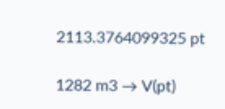2113.3764099325 pt

1282 m3 → V(pt)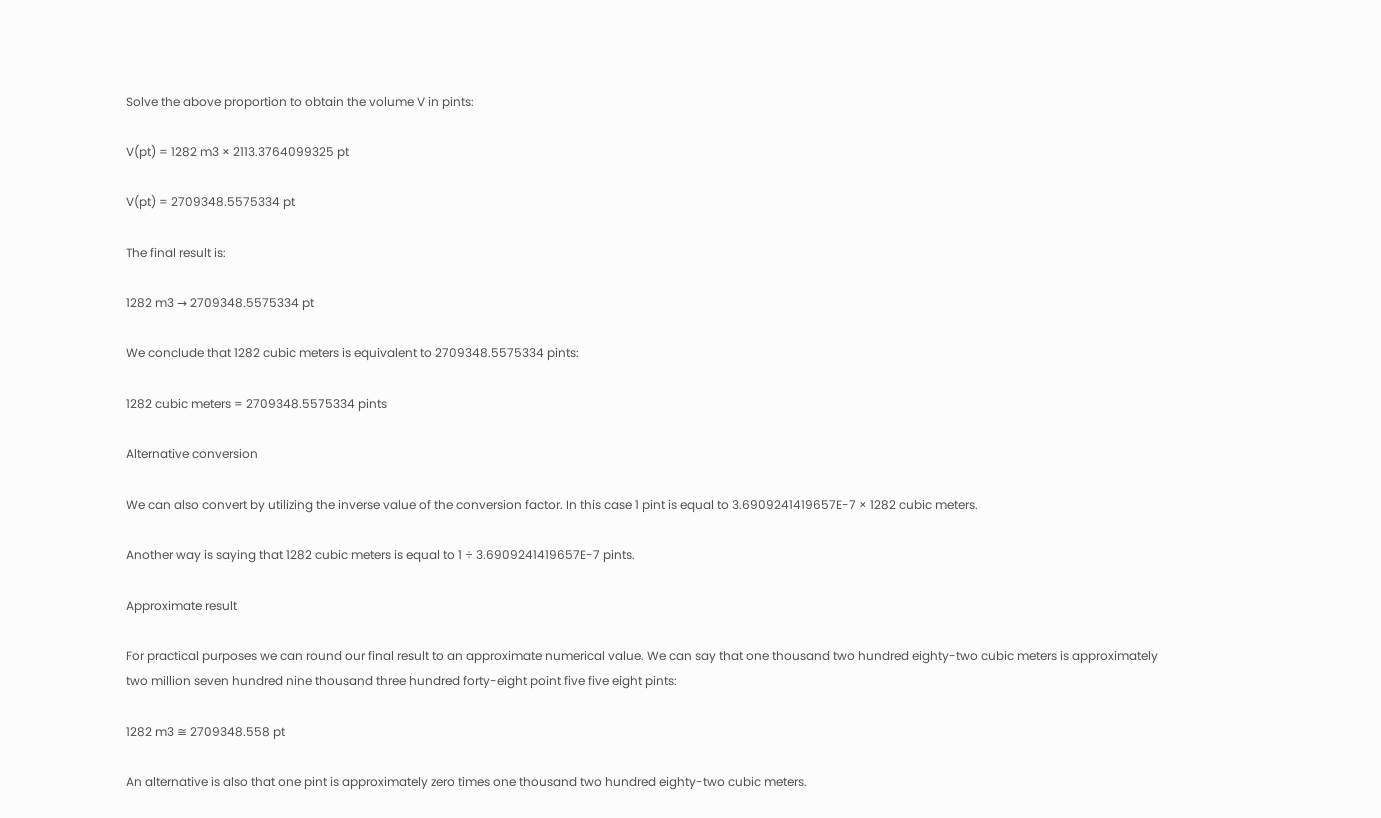Solve the above proportion to obtain the volume V in pints:

V(pt) = 1282 m3 × 2113.3764099325 pt

V(pt) = 2709348.5575334 pt

The final result is:

1282 m3 → 2709348.5575334 pt

We conclude that 1282 cubic meters is equivalent to 2709348.5575334 pints:

1282 cubic meters = 2709348.5575334 pints

Alternative conversion

We can also convert by utilizing the inverse value of the conversion factor. In this case 1 pint is equal to 3.6909241419657E-7 × 1282 cubic meters.

Another way is saying that 1282 cubic meters is equal to 1 ÷ 3.6909241419657E-7 pints.

Approximate result

For practical purposes we can round our final result to an approximate numerical value. We can say that one thousand two hundred eighty-two cubic meters is approximately two million seven hundred nine thousand three hundred forty-eight point five five eight pints:

1282 m3 ≅ 2709348.558 pt

An alternative is also that one pint is approximately zero times one thousand two hundred eighty-two cubic meters.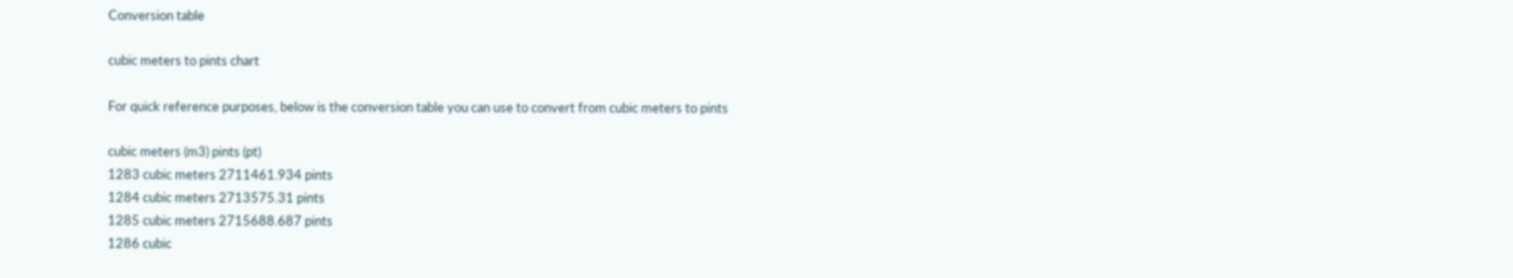Conversion table

cubic meters to pints chart

For quick reference purposes, below is the conversion table you can use to convert from cubic meters to pints

cubic meters (m3) pints (pt)
1283 cubic meters 2711461.934 pints
1284 cubic meters 2713575.31 pints
1285 cubic meters 2715688.687 pints
1286 cubic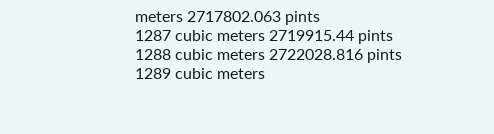meters 2717802.063 pints
1287 cubic meters 2719915.44 pints
1288 cubic meters 2722028.816 pints
1289 cubic meters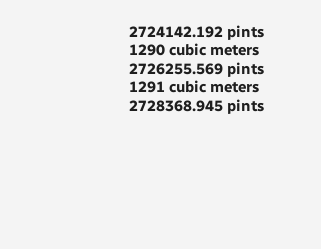2724142.192 pints
1290 cubic meters 2726255.569 pints
1291 cubic meters 2728368.945 pints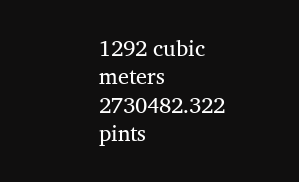1292 cubic meters 2730482.322 pints